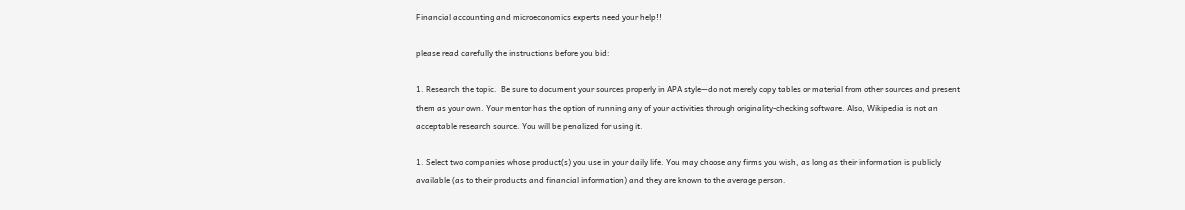Financial accounting and microeconomics experts need your help!!

please read carefully the instructions before you bid:

1. Research the topic.  Be sure to document your sources properly in APA style—do not merely copy tables or material from other sources and present them as your own. Your mentor has the option of running any of your activities through originality-checking software. Also, Wikipedia is not an acceptable research source. You will be penalized for using it.

1. Select two companies whose product(s) you use in your daily life. You may choose any firms you wish, as long as their information is publicly available (as to their products and financial information) and they are known to the average person.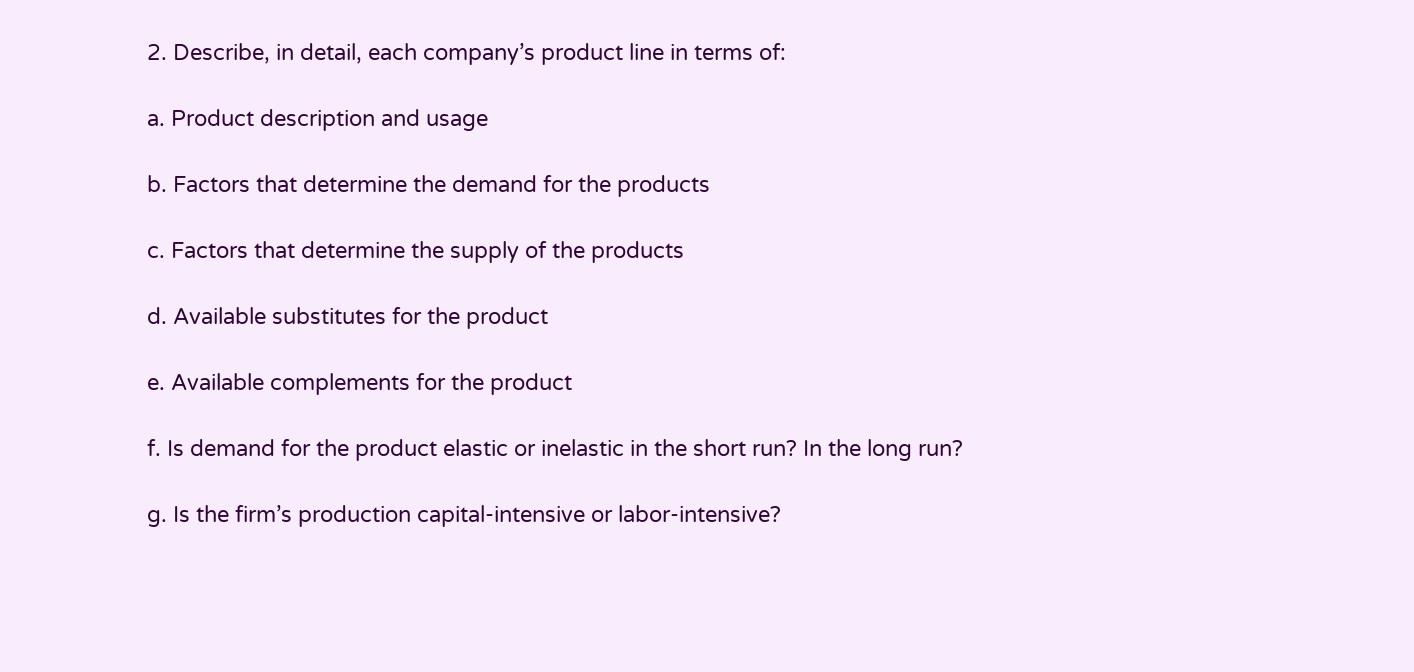2. Describe, in detail, each company’s product line in terms of:

a. Product description and usage

b. Factors that determine the demand for the products

c. Factors that determine the supply of the products

d. Available substitutes for the product

e. Available complements for the product

f. Is demand for the product elastic or inelastic in the short run? In the long run?

g. Is the firm’s production capital-intensive or labor-intensive?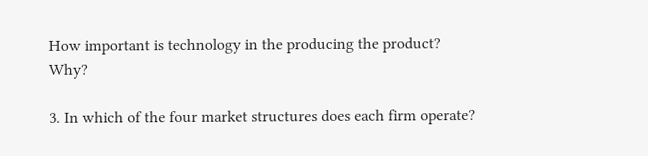How important is technology in the producing the product? Why?

3. In which of the four market structures does each firm operate?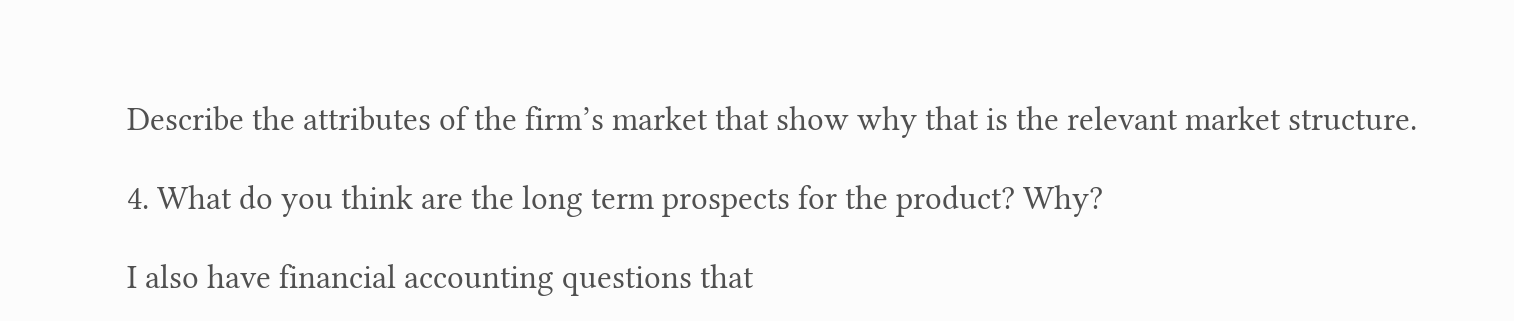Describe the attributes of the firm’s market that show why that is the relevant market structure.

4. What do you think are the long term prospects for the product? Why?

I also have financial accounting questions that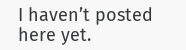I haven’t posted here yet.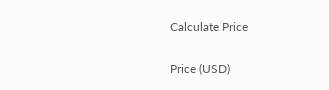Calculate Price

Price (USD)